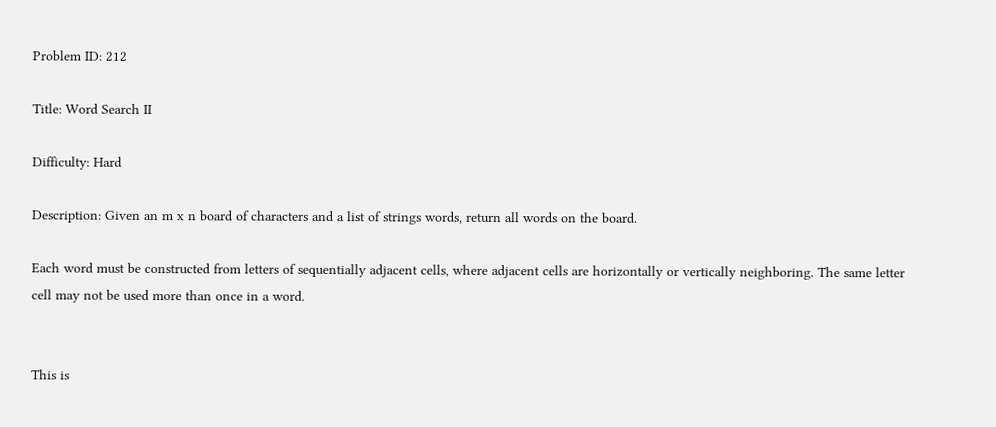Problem ID: 212

Title: Word Search II

Difficulty: Hard

Description: Given an m x n board of characters and a list of strings words, return all words on the board.

Each word must be constructed from letters of sequentially adjacent cells, where adjacent cells are horizontally or vertically neighboring. The same letter cell may not be used more than once in a word.


This is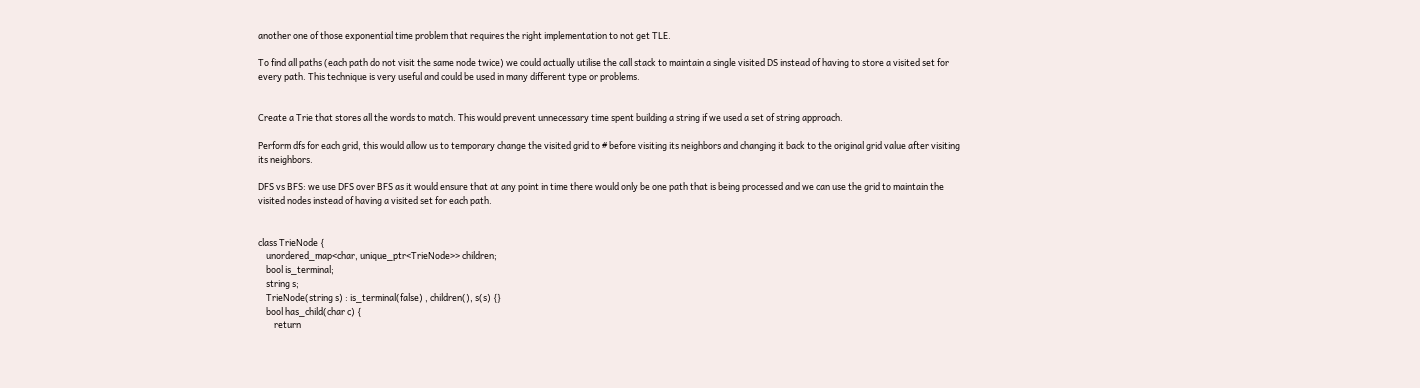another one of those exponential time problem that requires the right implementation to not get TLE.

To find all paths (each path do not visit the same node twice) we could actually utilise the call stack to maintain a single visited DS instead of having to store a visited set for every path. This technique is very useful and could be used in many different type or problems.


Create a Trie that stores all the words to match. This would prevent unnecessary time spent building a string if we used a set of string approach.

Perform dfs for each grid, this would allow us to temporary change the visited grid to # before visiting its neighbors and changing it back to the original grid value after visiting its neighbors.

DFS vs BFS: we use DFS over BFS as it would ensure that at any point in time there would only be one path that is being processed and we can use the grid to maintain the visited nodes instead of having a visited set for each path.


class TrieNode {
    unordered_map<char, unique_ptr<TrieNode>> children;
    bool is_terminal;
    string s;
    TrieNode(string s) : is_terminal(false) , children(), s(s) {}
    bool has_child(char c) {
        return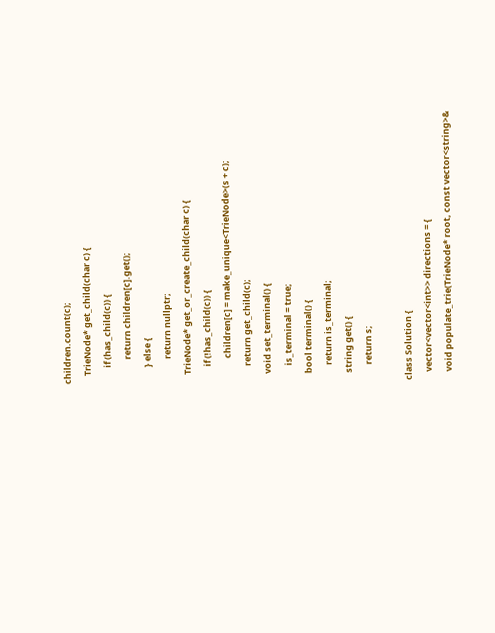children.count(c);
    TrieNode* get_child(char c) {
        if (has_child(c)) {
            return children[c].get();
        } else {
            return nullptr;
    TrieNode* get_or_create_child(char c) {
        if (!has_child(c)) {
            children[c] = make_unique<TrieNode>(s + c);
        return get_child(c);
    void set_terminal() {
        is_terminal = true;
    bool terminal() {
        return is_terminal;
    string get() {
        return s;

class Solution {
    vector<vector<int>> directions = {
    void populate_trie(TrieNode* root, const vector<string>&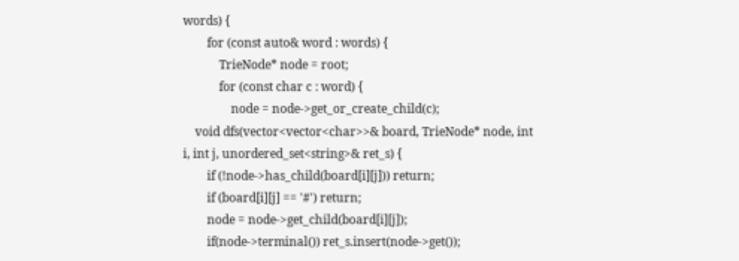words) {
        for (const auto& word : words) {
            TrieNode* node = root;
            for (const char c : word) {
                node = node->get_or_create_child(c);
    void dfs(vector<vector<char>>& board, TrieNode* node, int i, int j, unordered_set<string>& ret_s) {
        if (!node->has_child(board[i][j])) return;
        if (board[i][j] == '#') return;
        node = node->get_child(board[i][j]);
        if(node->terminal()) ret_s.insert(node->get());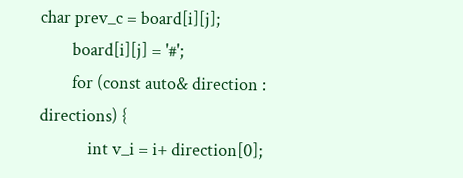char prev_c = board[i][j];
        board[i][j] = '#';
        for (const auto& direction : directions) {
            int v_i = i+ direction[0];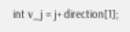int v_j = j+ direction[1];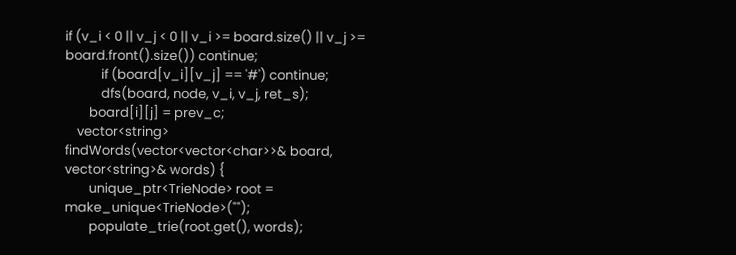if (v_i < 0 || v_j < 0 || v_i >= board.size() || v_j >= board.front().size()) continue;
            if (board[v_i][v_j] == '#') continue;
            dfs(board, node, v_i, v_j, ret_s);
        board[i][j] = prev_c;
    vector<string> findWords(vector<vector<char>>& board, vector<string>& words) {
        unique_ptr<TrieNode> root = make_unique<TrieNode>("");
        populate_trie(root.get(), words);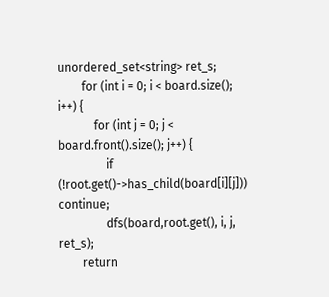unordered_set<string> ret_s;
        for (int i = 0; i < board.size(); i++) {
            for (int j = 0; j < board.front().size(); j++) {
                if (!root.get()->has_child(board[i][j])) continue;
                dfs(board,root.get(), i, j, ret_s);
        return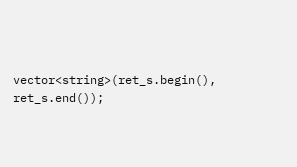vector<string>(ret_s.begin(), ret_s.end());